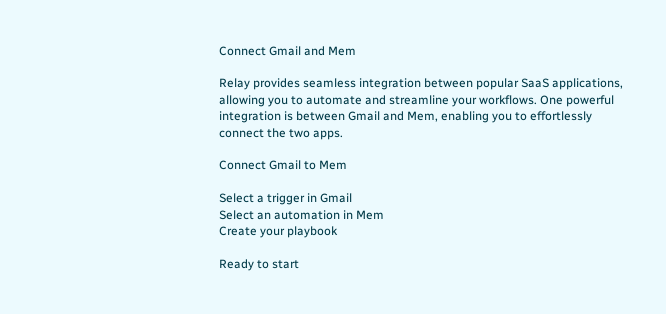Connect Gmail and Mem

Relay provides seamless integration between popular SaaS applications, allowing you to automate and streamline your workflows. One powerful integration is between Gmail and Mem, enabling you to effortlessly connect the two apps.

Connect Gmail to Mem

Select a trigger in Gmail
Select an automation in Mem
Create your playbook

Ready to start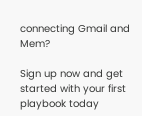connecting Gmail and Mem?

Sign up now and get started with your first playbook today